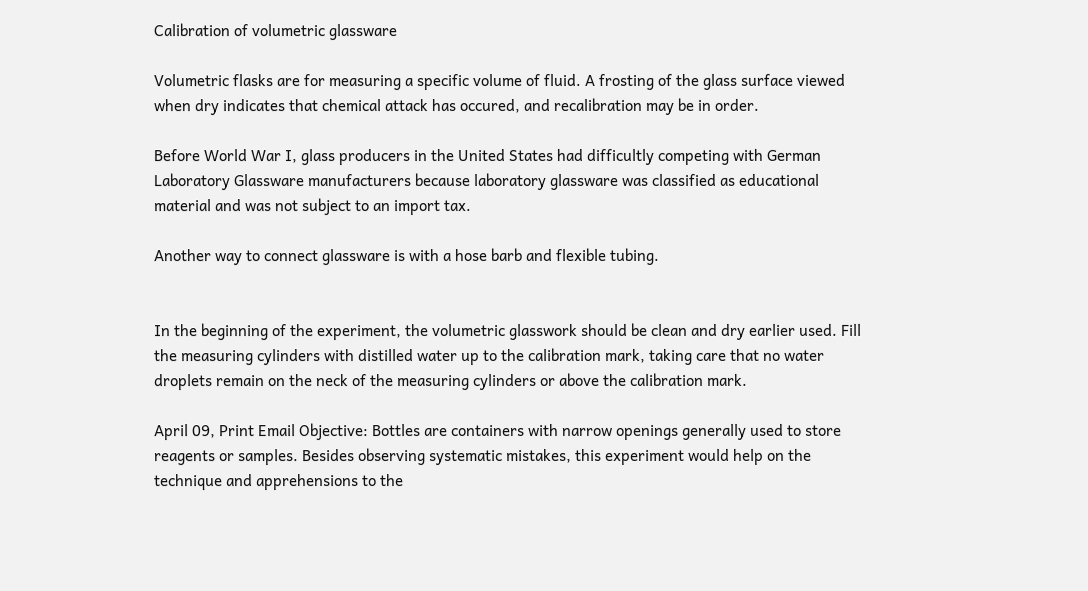Calibration of volumetric glassware

Volumetric flasks are for measuring a specific volume of fluid. A frosting of the glass surface viewed when dry indicates that chemical attack has occured, and recalibration may be in order.

Before World War I, glass producers in the United States had difficultly competing with German Laboratory Glassware manufacturers because laboratory glassware was classified as educational material and was not subject to an import tax.

Another way to connect glassware is with a hose barb and flexible tubing.


In the beginning of the experiment, the volumetric glasswork should be clean and dry earlier used. Fill the measuring cylinders with distilled water up to the calibration mark, taking care that no water droplets remain on the neck of the measuring cylinders or above the calibration mark.

April 09, Print Email Objective: Bottles are containers with narrow openings generally used to store reagents or samples. Besides observing systematic mistakes, this experiment would help on the technique and apprehensions to the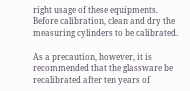right usage of these equipments. Before calibration, clean and dry the measuring cylinders to be calibrated.

As a precaution, however, it is recommended that the glassware be recalibrated after ten years of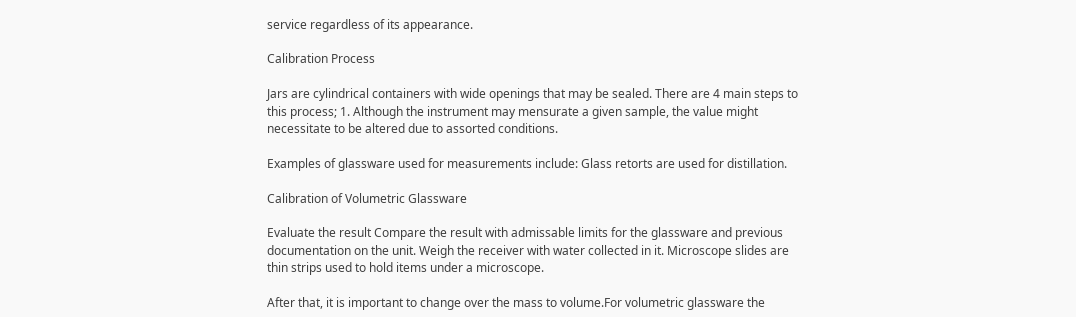service regardless of its appearance.

Calibration Process

Jars are cylindrical containers with wide openings that may be sealed. There are 4 main steps to this process; 1. Although the instrument may mensurate a given sample, the value might necessitate to be altered due to assorted conditions.

Examples of glassware used for measurements include: Glass retorts are used for distillation.

Calibration of Volumetric Glassware

Evaluate the result Compare the result with admissable limits for the glassware and previous documentation on the unit. Weigh the receiver with water collected in it. Microscope slides are thin strips used to hold items under a microscope.

After that, it is important to change over the mass to volume.For volumetric glassware the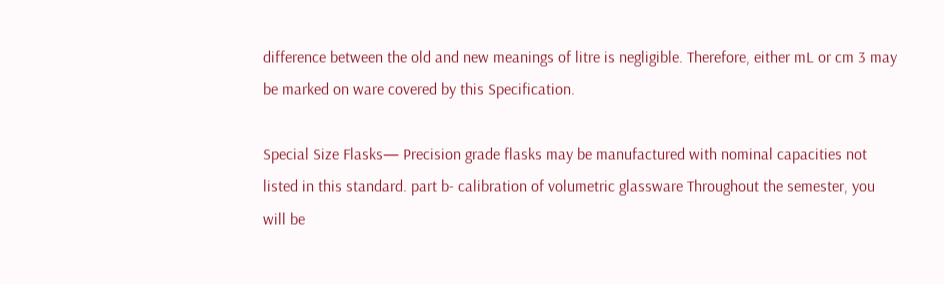difference between the old and new meanings of litre is negligible. Therefore, either mL or cm 3 may be marked on ware covered by this Specification.

Special Size Flasks— Precision grade flasks may be manufactured with nominal capacities not listed in this standard. part b- calibration of volumetric glassware Throughout the semester, you will be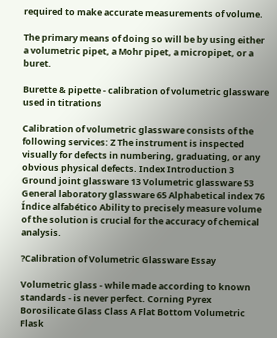required to make accurate measurements of volume.

The primary means of doing so will be by using either a volumetric pipet, a Mohr pipet, a micropipet, or a buret.

Burette & pipette - calibration of volumetric glassware used in titrations

Calibration of volumetric glassware consists of the following services: Z The instrument is inspected visually for defects in numbering, graduating, or any obvious physical defects. Index Introduction 3 Ground joint glassware 13 Volumetric glassware 53 General laboratory glassware 65 Alphabetical index 76 Índice alfabético Ability to precisely measure volume of the solution is crucial for the accuracy of chemical analysis.

?Calibration of Volumetric Glassware Essay

Volumetric glass - while made according to known standards - is never perfect. Corning Pyrex Borosilicate Glass Class A Flat Bottom Volumetric Flask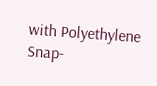with Polyethylene Snap-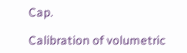Cap.

Calibration of volumetric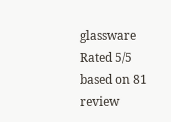glassware
Rated 5/5 based on 81 review